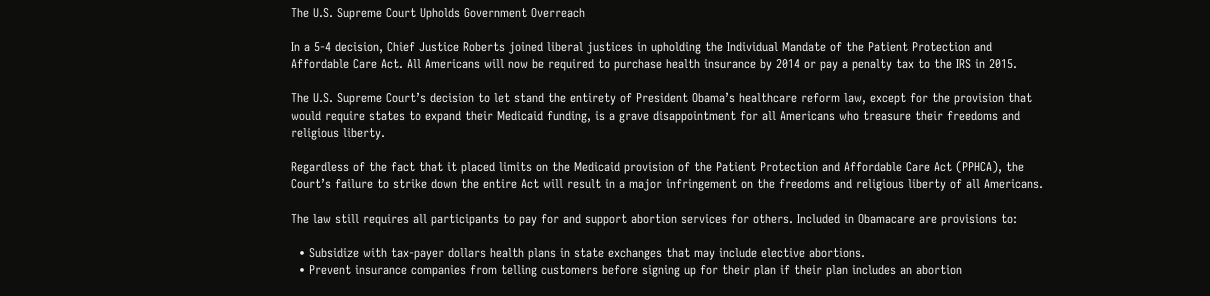The U.S. Supreme Court Upholds Government Overreach

In a 5-4 decision, Chief Justice Roberts joined liberal justices in upholding the Individual Mandate of the Patient Protection and Affordable Care Act. All Americans will now be required to purchase health insurance by 2014 or pay a penalty tax to the IRS in 2015.

The U.S. Supreme Court’s decision to let stand the entirety of President Obama’s healthcare reform law, except for the provision that would require states to expand their Medicaid funding, is a grave disappointment for all Americans who treasure their freedoms and religious liberty.

Regardless of the fact that it placed limits on the Medicaid provision of the Patient Protection and Affordable Care Act (PPHCA), the Court’s failure to strike down the entire Act will result in a major infringement on the freedoms and religious liberty of all Americans.

The law still requires all participants to pay for and support abortion services for others. Included in Obamacare are provisions to:

  • Subsidize with tax-payer dollars health plans in state exchanges that may include elective abortions.
  • Prevent insurance companies from telling customers before signing up for their plan if their plan includes an abortion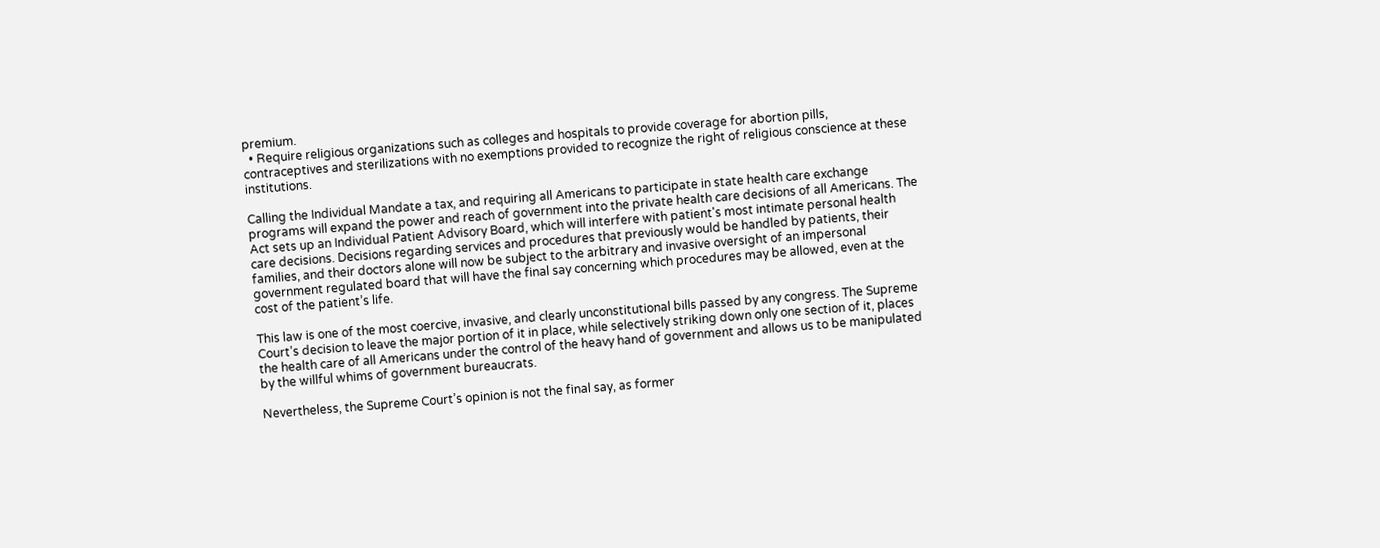premium.
  • Require religious organizations such as colleges and hospitals to provide coverage for abortion pills, contraceptives and sterilizations with no exemptions provided to recognize the right of religious conscience at these institutions.

Calling the Individual Mandate a tax, and requiring all Americans to participate in state health care exchange programs will expand the power and reach of government into the private health care decisions of all Americans. The Act sets up an Individual Patient Advisory Board, which will interfere with patient's most intimate personal health care decisions. Decisions regarding services and procedures that previously would be handled by patients, their families, and their doctors alone will now be subject to the arbitrary and invasive oversight of an impersonal government regulated board that will have the final say concerning which procedures may be allowed, even at the cost of the patient’s life.

This law is one of the most coercive, invasive, and clearly unconstitutional bills passed by any congress. The Supreme Court’s decision to leave the major portion of it in place, while selectively striking down only one section of it, places the health care of all Americans under the control of the heavy hand of government and allows us to be manipulated by the willful whims of government bureaucrats.

Nevertheless, the Supreme Court’s opinion is not the final say, as former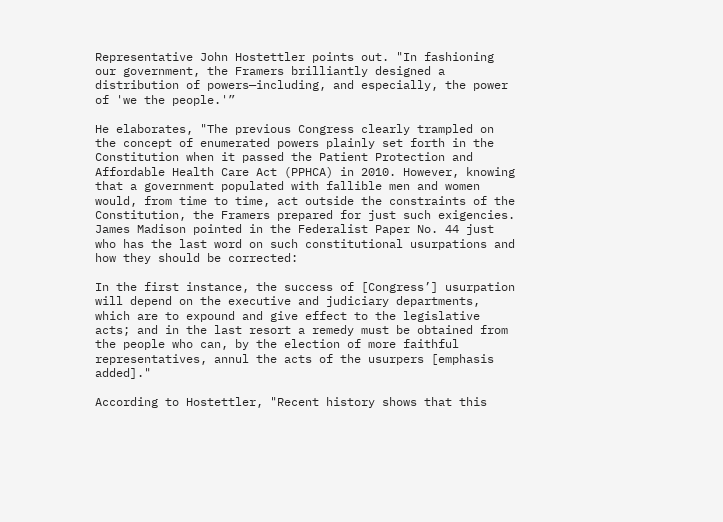Representative John Hostettler points out. "In fashioning our government, the Framers brilliantly designed a distribution of powers—including, and especially, the power of 'we the people.'”

He elaborates, "The previous Congress clearly trampled on the concept of enumerated powers plainly set forth in the Constitution when it passed the Patient Protection and Affordable Health Care Act (PPHCA) in 2010. However, knowing that a government populated with fallible men and women would, from time to time, act outside the constraints of the Constitution, the Framers prepared for just such exigencies. James Madison pointed in the Federalist Paper No. 44 just who has the last word on such constitutional usurpations and how they should be corrected:

In the first instance, the success of [Congress’] usurpation will depend on the executive and judiciary departments, which are to expound and give effect to the legislative acts; and in the last resort a remedy must be obtained from the people who can, by the election of more faithful representatives, annul the acts of the usurpers [emphasis added]."

According to Hostettler, "Recent history shows that this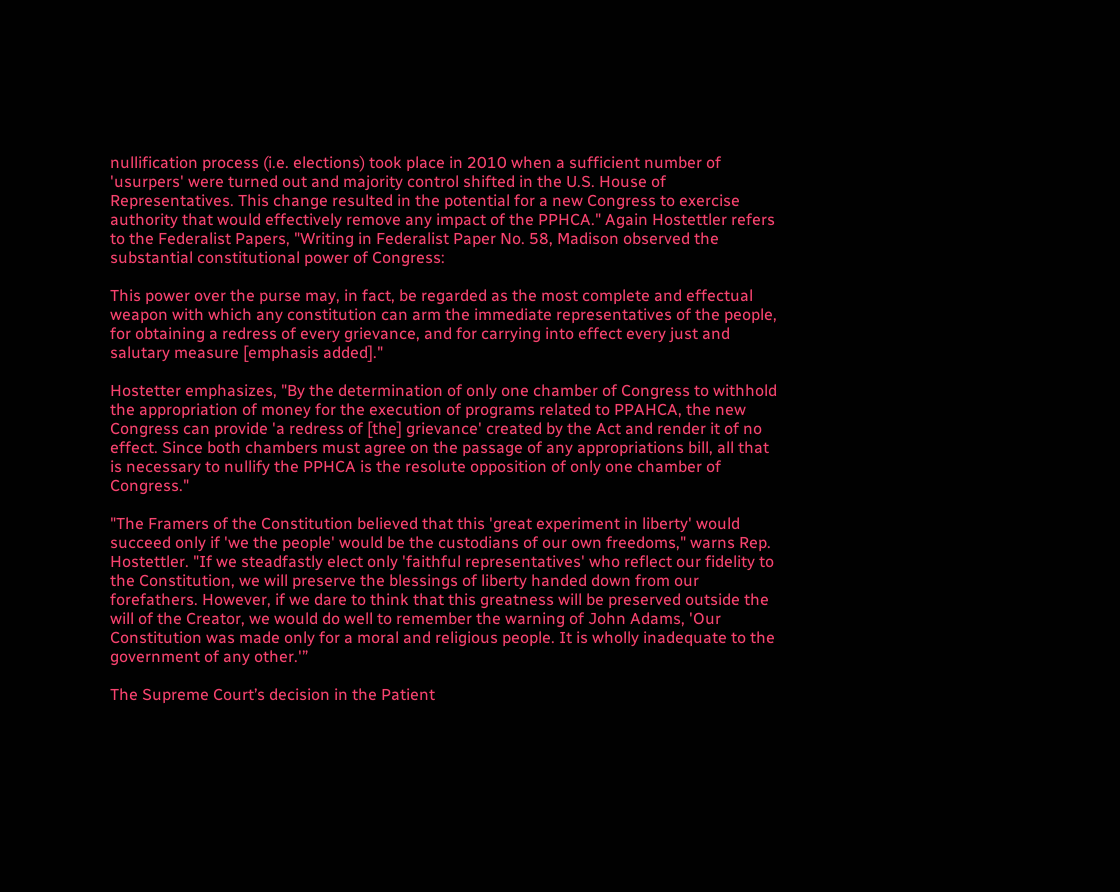nullification process (i.e. elections) took place in 2010 when a sufficient number of 'usurpers' were turned out and majority control shifted in the U.S. House of Representatives. This change resulted in the potential for a new Congress to exercise authority that would effectively remove any impact of the PPHCA." Again Hostettler refers to the Federalist Papers, "Writing in Federalist Paper No. 58, Madison observed the substantial constitutional power of Congress:

This power over the purse may, in fact, be regarded as the most complete and effectual weapon with which any constitution can arm the immediate representatives of the people, for obtaining a redress of every grievance, and for carrying into effect every just and salutary measure [emphasis added]."

Hostetter emphasizes, "By the determination of only one chamber of Congress to withhold the appropriation of money for the execution of programs related to PPAHCA, the new Congress can provide 'a redress of [the] grievance' created by the Act and render it of no effect. Since both chambers must agree on the passage of any appropriations bill, all that is necessary to nullify the PPHCA is the resolute opposition of only one chamber of Congress."

"The Framers of the Constitution believed that this 'great experiment in liberty' would succeed only if 'we the people' would be the custodians of our own freedoms," warns Rep. Hostettler. "If we steadfastly elect only 'faithful representatives' who reflect our fidelity to the Constitution, we will preserve the blessings of liberty handed down from our forefathers. However, if we dare to think that this greatness will be preserved outside the will of the Creator, we would do well to remember the warning of John Adams, 'Our Constitution was made only for a moral and religious people. It is wholly inadequate to the government of any other.'”

The Supreme Court’s decision in the Patient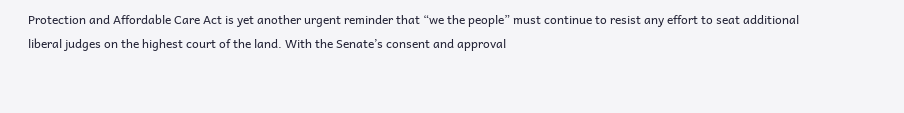Protection and Affordable Care Act is yet another urgent reminder that “we the people” must continue to resist any effort to seat additional liberal judges on the highest court of the land. With the Senate’s consent and approval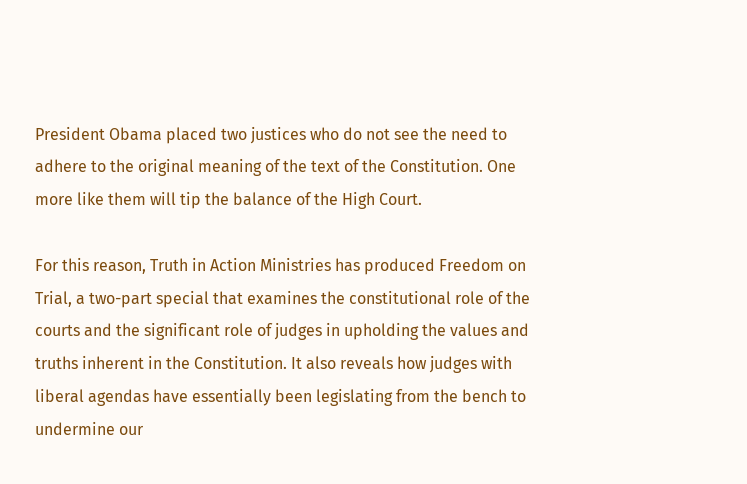President Obama placed two justices who do not see the need to adhere to the original meaning of the text of the Constitution. One more like them will tip the balance of the High Court.

For this reason, Truth in Action Ministries has produced Freedom on Trial, a two-part special that examines the constitutional role of the courts and the significant role of judges in upholding the values and truths inherent in the Constitution. It also reveals how judges with liberal agendas have essentially been legislating from the bench to undermine our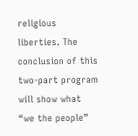religious liberties. The conclusion of this two-part program will show what “we the people”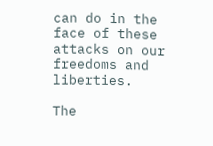can do in the face of these attacks on our freedoms and liberties.

The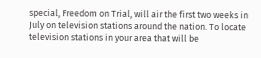special, Freedom on Trial, will air the first two weeks in July on television stations around the nation. To locate television stations in your area that will be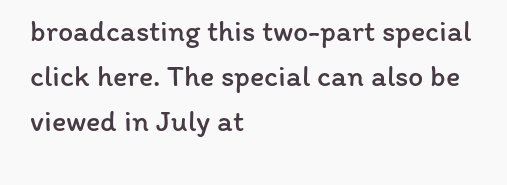broadcasting this two-part special click here. The special can also be viewed in July at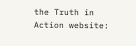the Truth in Action website: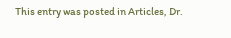This entry was posted in Articles, Dr.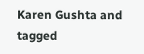Karen Gushta and tagged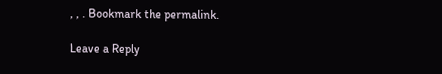, , . Bookmark the permalink.

Leave a Reply